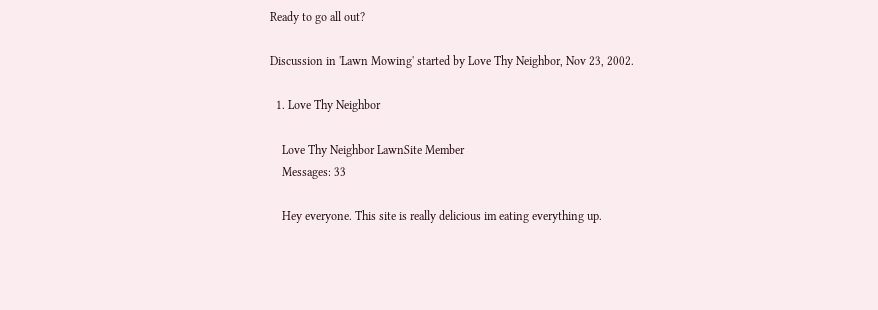Ready to go all out?

Discussion in 'Lawn Mowing' started by Love Thy Neighbor, Nov 23, 2002.

  1. Love Thy Neighbor

    Love Thy Neighbor LawnSite Member
    Messages: 33

    Hey everyone. This site is really delicious im eating everything up.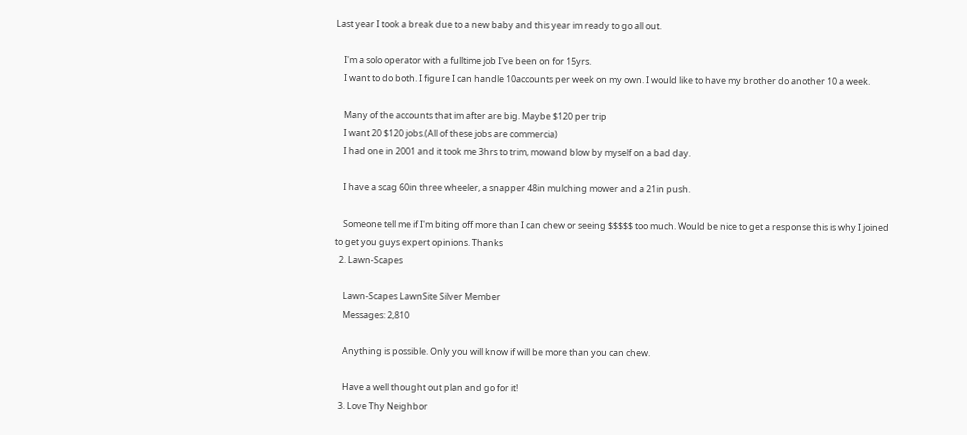Last year I took a break due to a new baby and this year im ready to go all out.

    I'm a solo operator with a fulltime job I've been on for 15yrs.
    I want to do both. I figure I can handle 10accounts per week on my own. I would like to have my brother do another 10 a week.

    Many of the accounts that im after are big. Maybe $120 per trip
    I want 20 $120 jobs.(All of these jobs are commercia)
    I had one in 2001 and it took me 3hrs to trim, mowand blow by myself on a bad day.

    I have a scag 60in three wheeler, a snapper 48in mulching mower and a 21in push.

    Someone tell me if I'm biting off more than I can chew or seeing $$$$$ too much. Would be nice to get a response this is why I joined to get you guys expert opinions. Thanks
  2. Lawn-Scapes

    Lawn-Scapes LawnSite Silver Member
    Messages: 2,810

    Anything is possible. Only you will know if will be more than you can chew.

    Have a well thought out plan and go for it!
  3. Love Thy Neighbor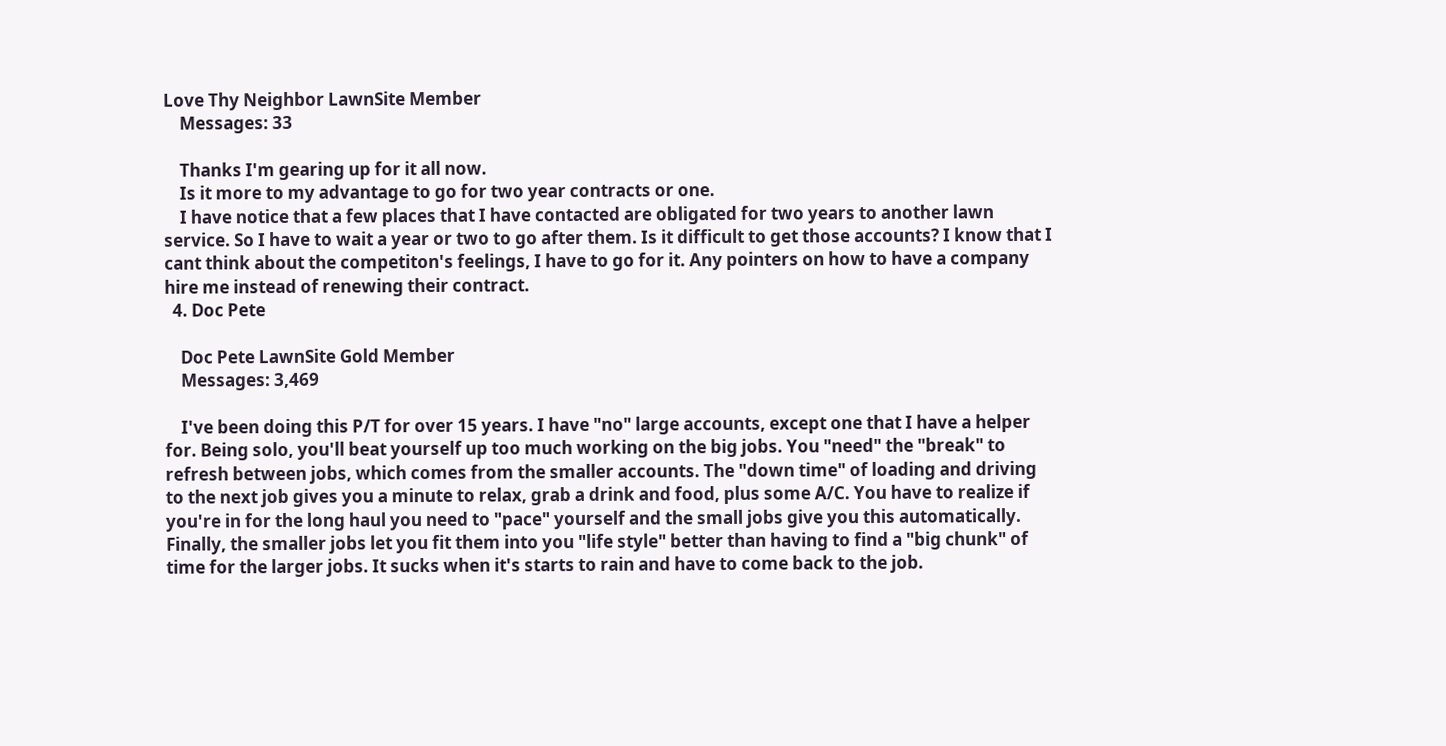Love Thy Neighbor LawnSite Member
    Messages: 33

    Thanks I'm gearing up for it all now.
    Is it more to my advantage to go for two year contracts or one.
    I have notice that a few places that I have contacted are obligated for two years to another lawn service. So I have to wait a year or two to go after them. Is it difficult to get those accounts? I know that I cant think about the competiton's feelings, I have to go for it. Any pointers on how to have a company hire me instead of renewing their contract.
  4. Doc Pete

    Doc Pete LawnSite Gold Member
    Messages: 3,469

    I've been doing this P/T for over 15 years. I have "no" large accounts, except one that I have a helper for. Being solo, you'll beat yourself up too much working on the big jobs. You "need" the "break" to refresh between jobs, which comes from the smaller accounts. The "down time" of loading and driving to the next job gives you a minute to relax, grab a drink and food, plus some A/C. You have to realize if you're in for the long haul you need to "pace" yourself and the small jobs give you this automatically. Finally, the smaller jobs let you fit them into you "life style" better than having to find a "big chunk" of time for the larger jobs. It sucks when it's starts to rain and have to come back to the job.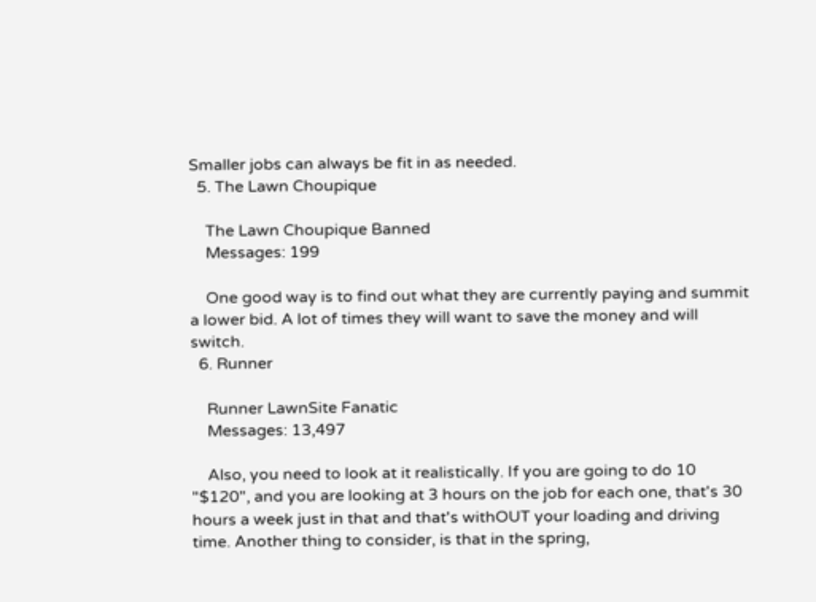Smaller jobs can always be fit in as needed.
  5. The Lawn Choupique

    The Lawn Choupique Banned
    Messages: 199

    One good way is to find out what they are currently paying and summit a lower bid. A lot of times they will want to save the money and will switch.
  6. Runner

    Runner LawnSite Fanatic
    Messages: 13,497

    Also, you need to look at it realistically. If you are going to do 10 "$120", and you are looking at 3 hours on the job for each one, that's 30 hours a week just in that and that's withOUT your loading and driving time. Another thing to consider, is that in the spring,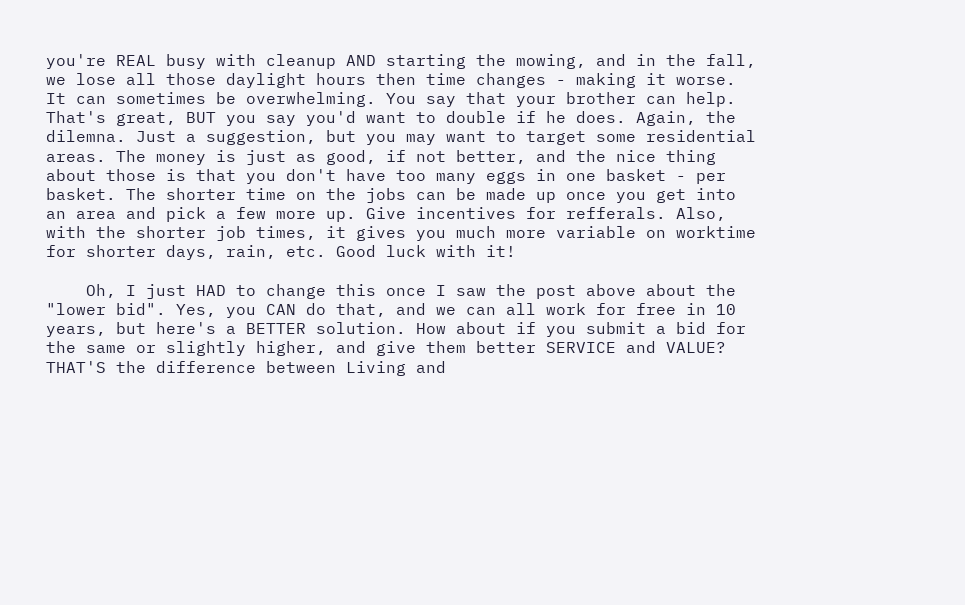you're REAL busy with cleanup AND starting the mowing, and in the fall, we lose all those daylight hours then time changes - making it worse. It can sometimes be overwhelming. You say that your brother can help. That's great, BUT you say you'd want to double if he does. Again, the dilemna. Just a suggestion, but you may want to target some residential areas. The money is just as good, if not better, and the nice thing about those is that you don't have too many eggs in one basket - per basket. The shorter time on the jobs can be made up once you get into an area and pick a few more up. Give incentives for refferals. Also, with the shorter job times, it gives you much more variable on worktime for shorter days, rain, etc. Good luck with it!

    Oh, I just HAD to change this once I saw the post above about the "lower bid". Yes, you CAN do that, and we can all work for free in 10 years, but here's a BETTER solution. How about if you submit a bid for the same or slightly higher, and give them better SERVICE and VALUE? THAT'S the difference between Living and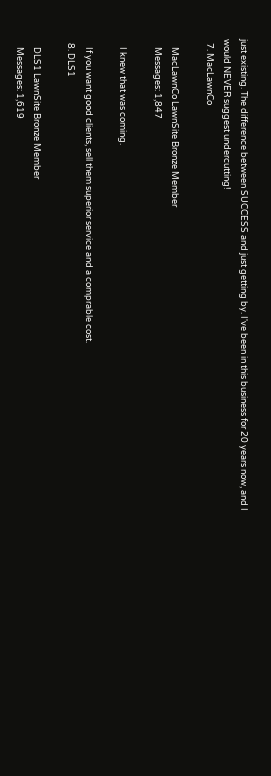just existing. The difference between SUCCESS and just getting by. I've been in this business for 20 years now, and I would NEVER suggest undercutting!
  7. MacLawnCo

    MacLawnCo LawnSite Bronze Member
    Messages: 1,847

    I knew that was coming.

    If you want good clients, sell them superior service and a comprable cost.
  8. DLS1

    DLS1 LawnSite Bronze Member
    Messages: 1,619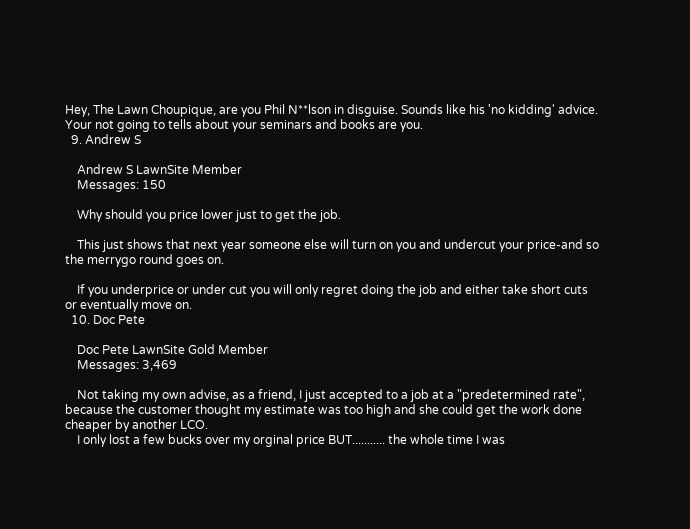Hey, The Lawn Choupique, are you Phil N**lson in disguise. Sounds like his 'no kidding' advice. Your not going to tells about your seminars and books are you.
  9. Andrew S

    Andrew S LawnSite Member
    Messages: 150

    Why should you price lower just to get the job.

    This just shows that next year someone else will turn on you and undercut your price-and so the merrygo round goes on.

    If you underprice or under cut you will only regret doing the job and either take short cuts or eventually move on.
  10. Doc Pete

    Doc Pete LawnSite Gold Member
    Messages: 3,469

    Not taking my own advise, as a friend, I just accepted to a job at a "predetermined rate", because the customer thought my estimate was too high and she could get the work done cheaper by another LCO.
    I only lost a few bucks over my orginal price BUT........... the whole time I was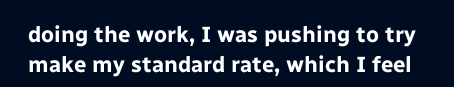doing the work, I was pushing to try make my standard rate, which I feel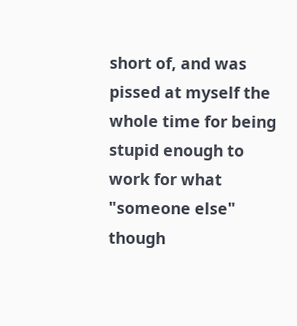short of, and was pissed at myself the whole time for being stupid enough to work for what "someone else" though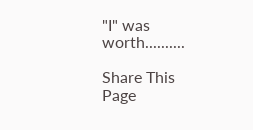"I" was worth..........

Share This Page